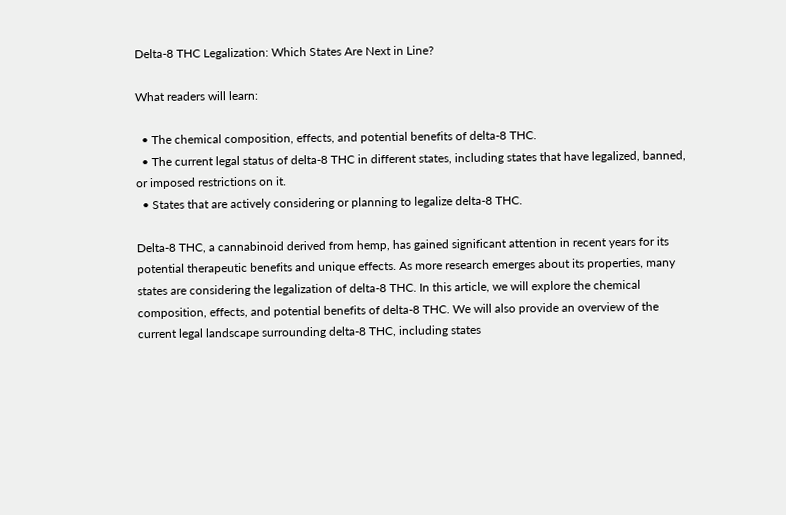Delta-8 THC Legalization: Which States Are Next in Line?

What readers will learn:

  • The chemical composition, effects, and potential benefits of delta-8 THC.
  • The current legal status of delta-8 THC in different states, including states that have legalized, banned, or imposed restrictions on it.
  • States that are actively considering or planning to legalize delta-8 THC.

Delta-8 THC, a cannabinoid derived from hemp, has gained significant attention in recent years for its potential therapeutic benefits and unique effects. As more research emerges about its properties, many states are considering the legalization of delta-8 THC. In this article, we will explore the chemical composition, effects, and potential benefits of delta-8 THC. We will also provide an overview of the current legal landscape surrounding delta-8 THC, including states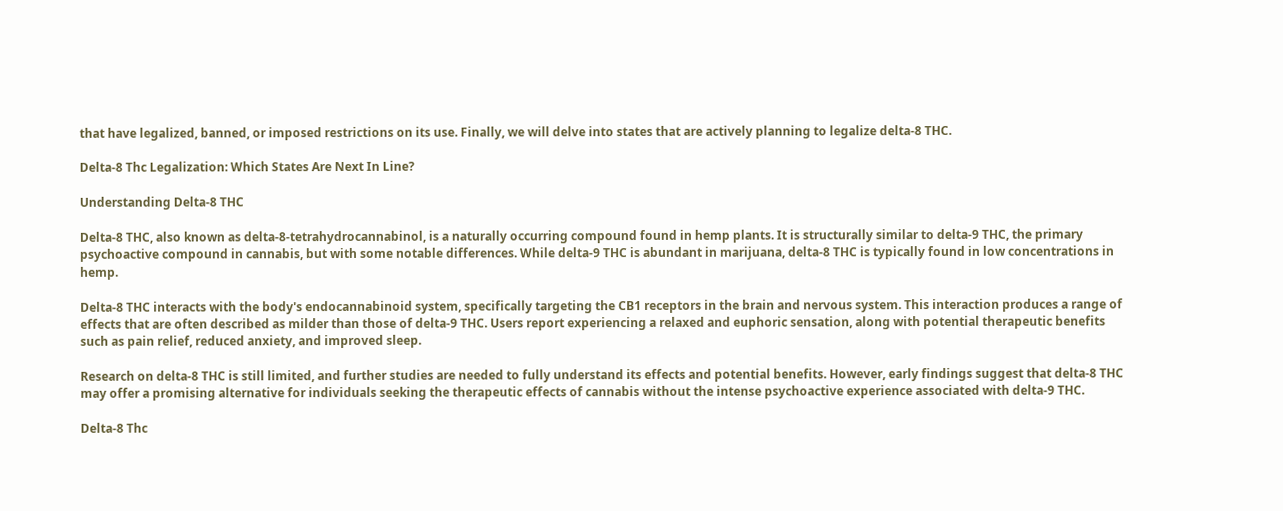that have legalized, banned, or imposed restrictions on its use. Finally, we will delve into states that are actively planning to legalize delta-8 THC.

Delta-8 Thc Legalization: Which States Are Next In Line?

Understanding Delta-8 THC

Delta-8 THC, also known as delta-8-tetrahydrocannabinol, is a naturally occurring compound found in hemp plants. It is structurally similar to delta-9 THC, the primary psychoactive compound in cannabis, but with some notable differences. While delta-9 THC is abundant in marijuana, delta-8 THC is typically found in low concentrations in hemp.

Delta-8 THC interacts with the body's endocannabinoid system, specifically targeting the CB1 receptors in the brain and nervous system. This interaction produces a range of effects that are often described as milder than those of delta-9 THC. Users report experiencing a relaxed and euphoric sensation, along with potential therapeutic benefits such as pain relief, reduced anxiety, and improved sleep.

Research on delta-8 THC is still limited, and further studies are needed to fully understand its effects and potential benefits. However, early findings suggest that delta-8 THC may offer a promising alternative for individuals seeking the therapeutic effects of cannabis without the intense psychoactive experience associated with delta-9 THC.

Delta-8 Thc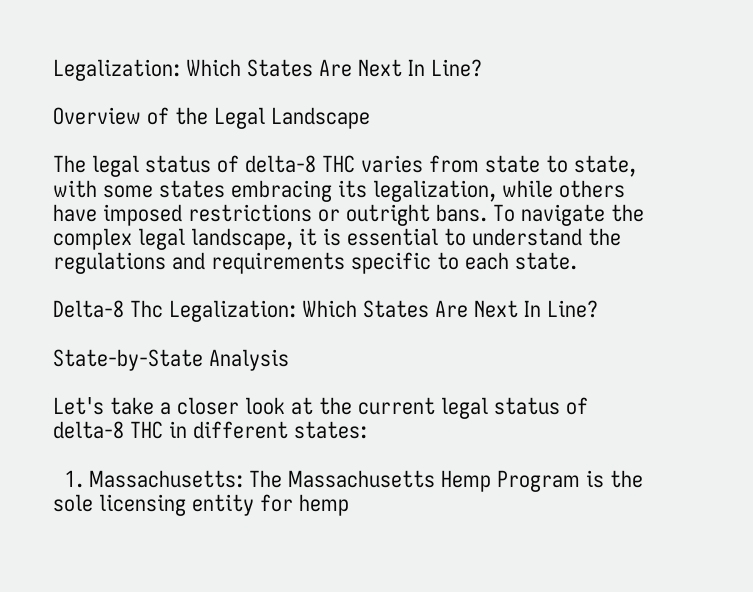Legalization: Which States Are Next In Line?

Overview of the Legal Landscape

The legal status of delta-8 THC varies from state to state, with some states embracing its legalization, while others have imposed restrictions or outright bans. To navigate the complex legal landscape, it is essential to understand the regulations and requirements specific to each state.

Delta-8 Thc Legalization: Which States Are Next In Line?

State-by-State Analysis

Let's take a closer look at the current legal status of delta-8 THC in different states:

  1. Massachusetts: The Massachusetts Hemp Program is the sole licensing entity for hemp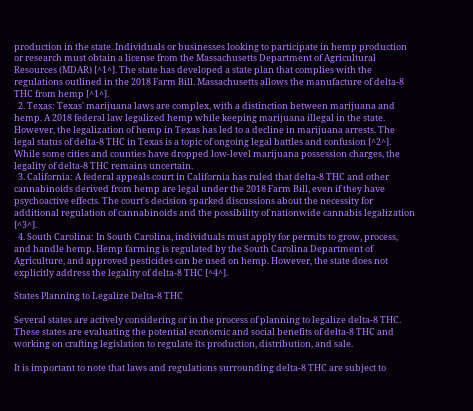production in the state. Individuals or businesses looking to participate in hemp production or research must obtain a license from the Massachusetts Department of Agricultural Resources (MDAR) [^1^]. The state has developed a state plan that complies with the regulations outlined in the 2018 Farm Bill. Massachusetts allows the manufacture of delta-8 THC from hemp [^1^].
  2. Texas: Texas' marijuana laws are complex, with a distinction between marijuana and hemp. A 2018 federal law legalized hemp while keeping marijuana illegal in the state. However, the legalization of hemp in Texas has led to a decline in marijuana arrests. The legal status of delta-8 THC in Texas is a topic of ongoing legal battles and confusion [^2^]. While some cities and counties have dropped low-level marijuana possession charges, the legality of delta-8 THC remains uncertain.
  3. California: A federal appeals court in California has ruled that delta-8 THC and other cannabinoids derived from hemp are legal under the 2018 Farm Bill, even if they have psychoactive effects. The court's decision sparked discussions about the necessity for additional regulation of cannabinoids and the possibility of nationwide cannabis legalization [^3^].
  4. South Carolina: In South Carolina, individuals must apply for permits to grow, process, and handle hemp. Hemp farming is regulated by the South Carolina Department of Agriculture, and approved pesticides can be used on hemp. However, the state does not explicitly address the legality of delta-8 THC [^4^].

States Planning to Legalize Delta-8 THC

Several states are actively considering or in the process of planning to legalize delta-8 THC. These states are evaluating the potential economic and social benefits of delta-8 THC and working on crafting legislation to regulate its production, distribution, and sale.

It is important to note that laws and regulations surrounding delta-8 THC are subject to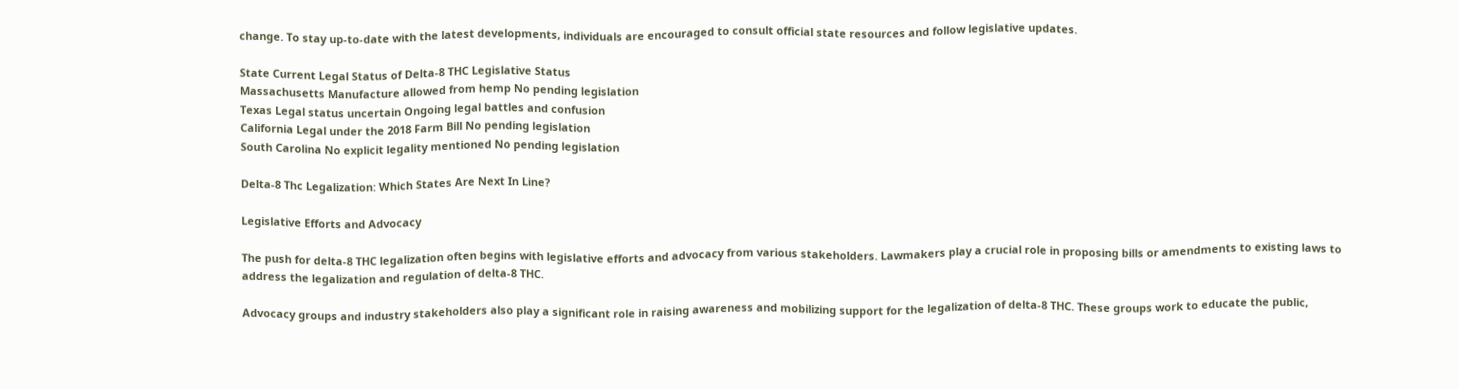change. To stay up-to-date with the latest developments, individuals are encouraged to consult official state resources and follow legislative updates.

State Current Legal Status of Delta-8 THC Legislative Status
Massachusetts Manufacture allowed from hemp No pending legislation
Texas Legal status uncertain Ongoing legal battles and confusion
California Legal under the 2018 Farm Bill No pending legislation
South Carolina No explicit legality mentioned No pending legislation

Delta-8 Thc Legalization: Which States Are Next In Line?

Legislative Efforts and Advocacy

The push for delta-8 THC legalization often begins with legislative efforts and advocacy from various stakeholders. Lawmakers play a crucial role in proposing bills or amendments to existing laws to address the legalization and regulation of delta-8 THC.

Advocacy groups and industry stakeholders also play a significant role in raising awareness and mobilizing support for the legalization of delta-8 THC. These groups work to educate the public,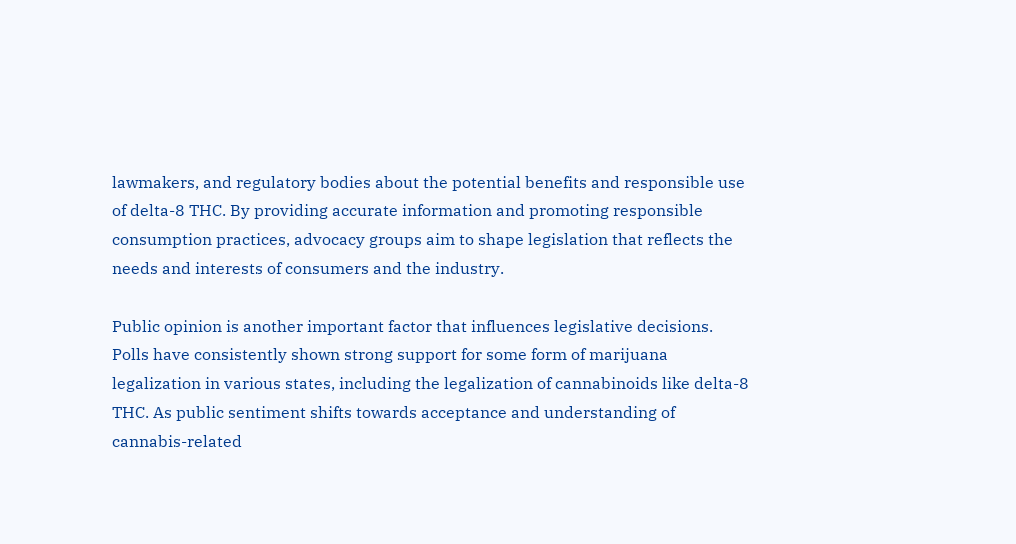lawmakers, and regulatory bodies about the potential benefits and responsible use of delta-8 THC. By providing accurate information and promoting responsible consumption practices, advocacy groups aim to shape legislation that reflects the needs and interests of consumers and the industry.

Public opinion is another important factor that influences legislative decisions. Polls have consistently shown strong support for some form of marijuana legalization in various states, including the legalization of cannabinoids like delta-8 THC. As public sentiment shifts towards acceptance and understanding of cannabis-related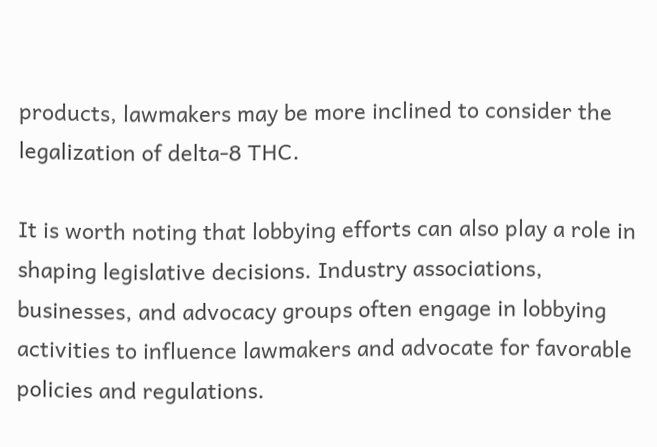products, lawmakers may be more inclined to consider the legalization of delta-8 THC.

It is worth noting that lobbying efforts can also play a role in shaping legislative decisions. Industry associations, businesses, and advocacy groups often engage in lobbying activities to influence lawmakers and advocate for favorable policies and regulations.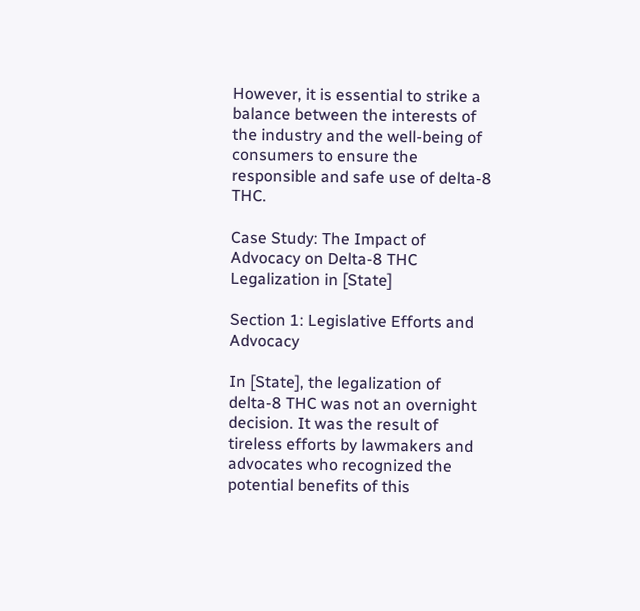However, it is essential to strike a balance between the interests of the industry and the well-being of consumers to ensure the responsible and safe use of delta-8 THC.

Case Study: The Impact of Advocacy on Delta-8 THC Legalization in [State]

Section 1: Legislative Efforts and Advocacy

In [State], the legalization of delta-8 THC was not an overnight decision. It was the result of tireless efforts by lawmakers and advocates who recognized the potential benefits of this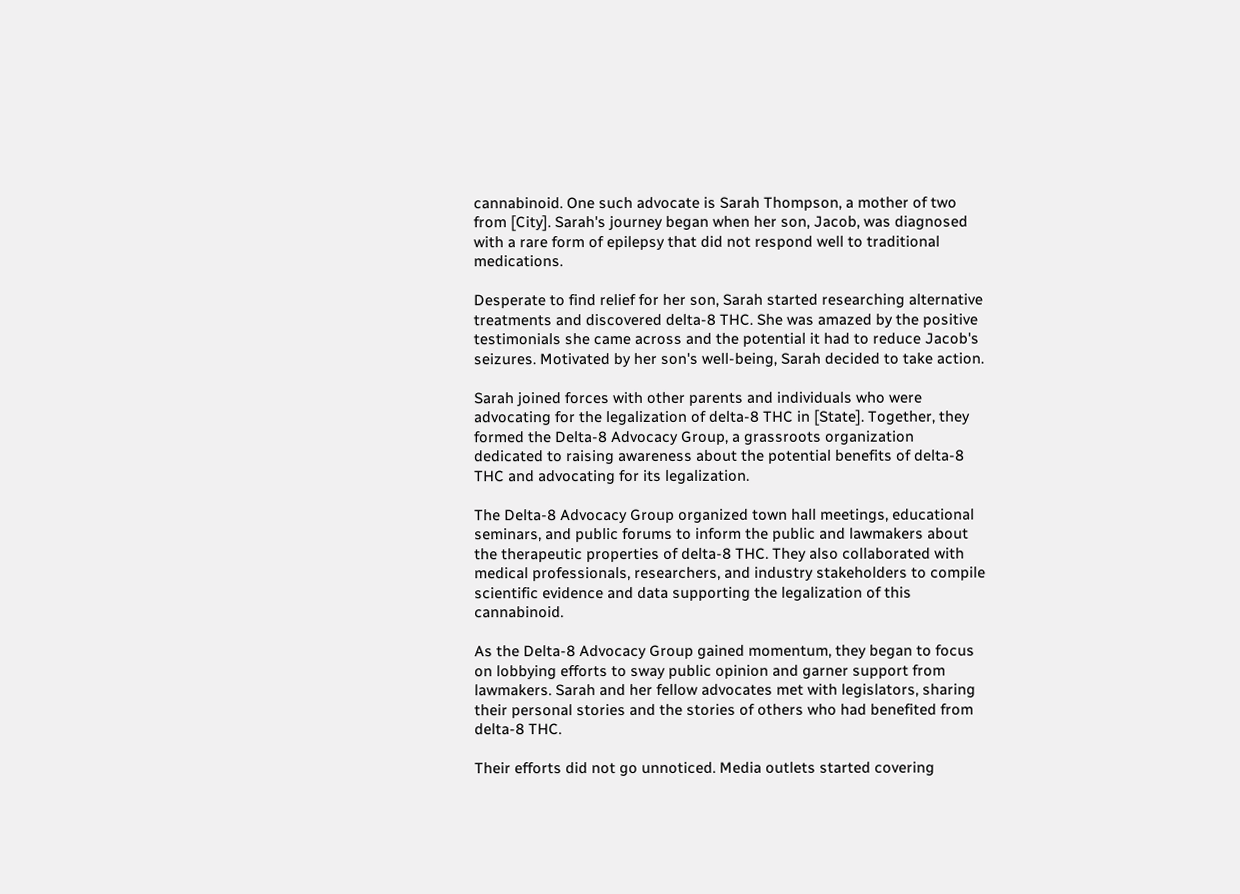cannabinoid. One such advocate is Sarah Thompson, a mother of two from [City]. Sarah's journey began when her son, Jacob, was diagnosed with a rare form of epilepsy that did not respond well to traditional medications.

Desperate to find relief for her son, Sarah started researching alternative treatments and discovered delta-8 THC. She was amazed by the positive testimonials she came across and the potential it had to reduce Jacob's seizures. Motivated by her son's well-being, Sarah decided to take action.

Sarah joined forces with other parents and individuals who were advocating for the legalization of delta-8 THC in [State]. Together, they formed the Delta-8 Advocacy Group, a grassroots organization dedicated to raising awareness about the potential benefits of delta-8 THC and advocating for its legalization.

The Delta-8 Advocacy Group organized town hall meetings, educational seminars, and public forums to inform the public and lawmakers about the therapeutic properties of delta-8 THC. They also collaborated with medical professionals, researchers, and industry stakeholders to compile scientific evidence and data supporting the legalization of this cannabinoid.

As the Delta-8 Advocacy Group gained momentum, they began to focus on lobbying efforts to sway public opinion and garner support from lawmakers. Sarah and her fellow advocates met with legislators, sharing their personal stories and the stories of others who had benefited from delta-8 THC.

Their efforts did not go unnoticed. Media outlets started covering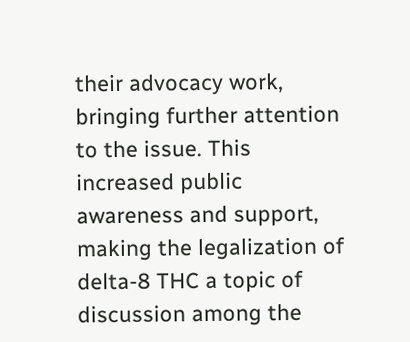their advocacy work, bringing further attention to the issue. This increased public awareness and support, making the legalization of delta-8 THC a topic of discussion among the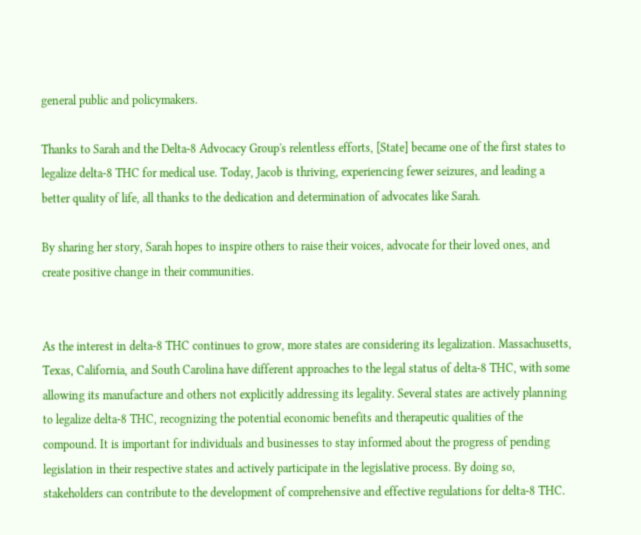general public and policymakers.

Thanks to Sarah and the Delta-8 Advocacy Group's relentless efforts, [State] became one of the first states to legalize delta-8 THC for medical use. Today, Jacob is thriving, experiencing fewer seizures, and leading a better quality of life, all thanks to the dedication and determination of advocates like Sarah.

By sharing her story, Sarah hopes to inspire others to raise their voices, advocate for their loved ones, and create positive change in their communities.


As the interest in delta-8 THC continues to grow, more states are considering its legalization. Massachusetts, Texas, California, and South Carolina have different approaches to the legal status of delta-8 THC, with some allowing its manufacture and others not explicitly addressing its legality. Several states are actively planning to legalize delta-8 THC, recognizing the potential economic benefits and therapeutic qualities of the compound. It is important for individuals and businesses to stay informed about the progress of pending legislation in their respective states and actively participate in the legislative process. By doing so, stakeholders can contribute to the development of comprehensive and effective regulations for delta-8 THC.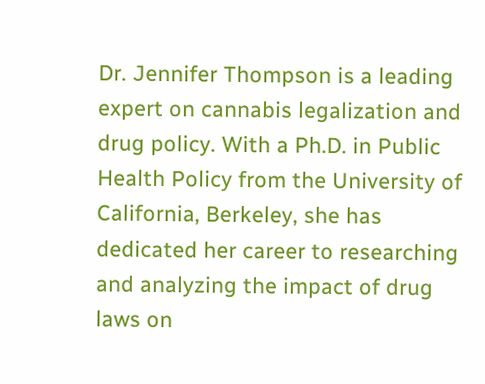Dr. Jennifer Thompson is a leading expert on cannabis legalization and drug policy. With a Ph.D. in Public Health Policy from the University of California, Berkeley, she has dedicated her career to researching and analyzing the impact of drug laws on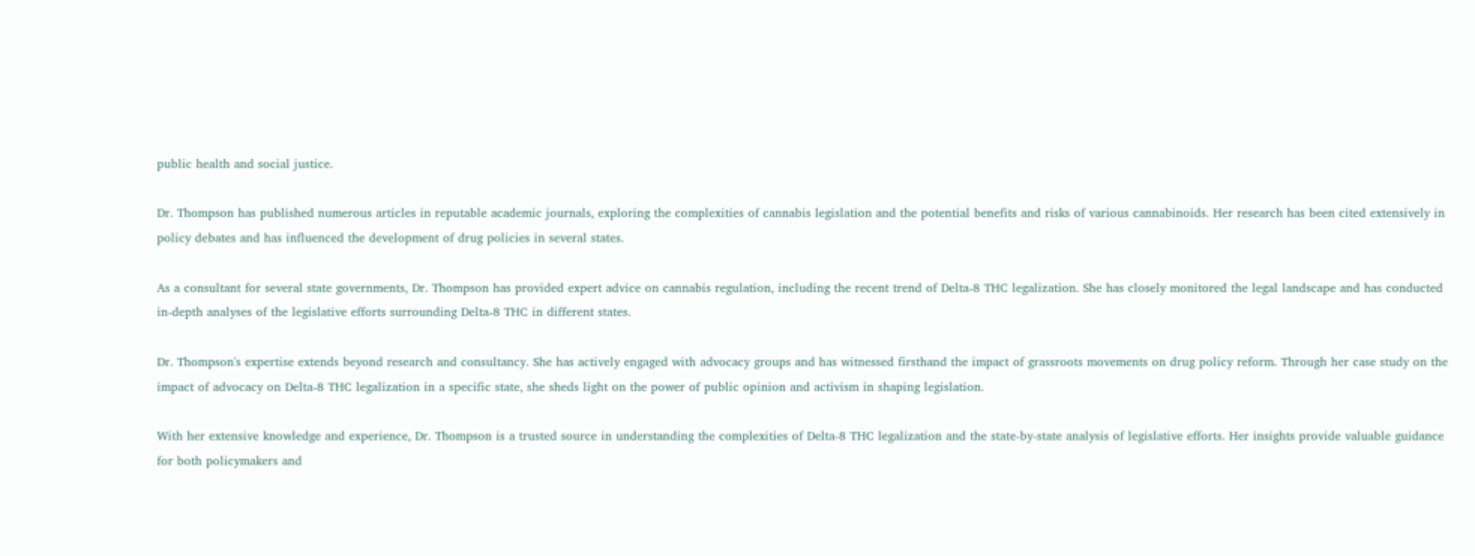public health and social justice.

Dr. Thompson has published numerous articles in reputable academic journals, exploring the complexities of cannabis legislation and the potential benefits and risks of various cannabinoids. Her research has been cited extensively in policy debates and has influenced the development of drug policies in several states.

As a consultant for several state governments, Dr. Thompson has provided expert advice on cannabis regulation, including the recent trend of Delta-8 THC legalization. She has closely monitored the legal landscape and has conducted in-depth analyses of the legislative efforts surrounding Delta-8 THC in different states.

Dr. Thompson's expertise extends beyond research and consultancy. She has actively engaged with advocacy groups and has witnessed firsthand the impact of grassroots movements on drug policy reform. Through her case study on the impact of advocacy on Delta-8 THC legalization in a specific state, she sheds light on the power of public opinion and activism in shaping legislation.

With her extensive knowledge and experience, Dr. Thompson is a trusted source in understanding the complexities of Delta-8 THC legalization and the state-by-state analysis of legislative efforts. Her insights provide valuable guidance for both policymakers and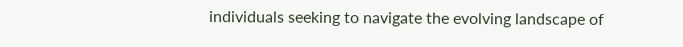individuals seeking to navigate the evolving landscape of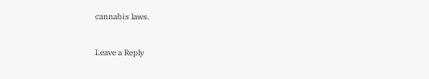cannabis laws.

Leave a Reply